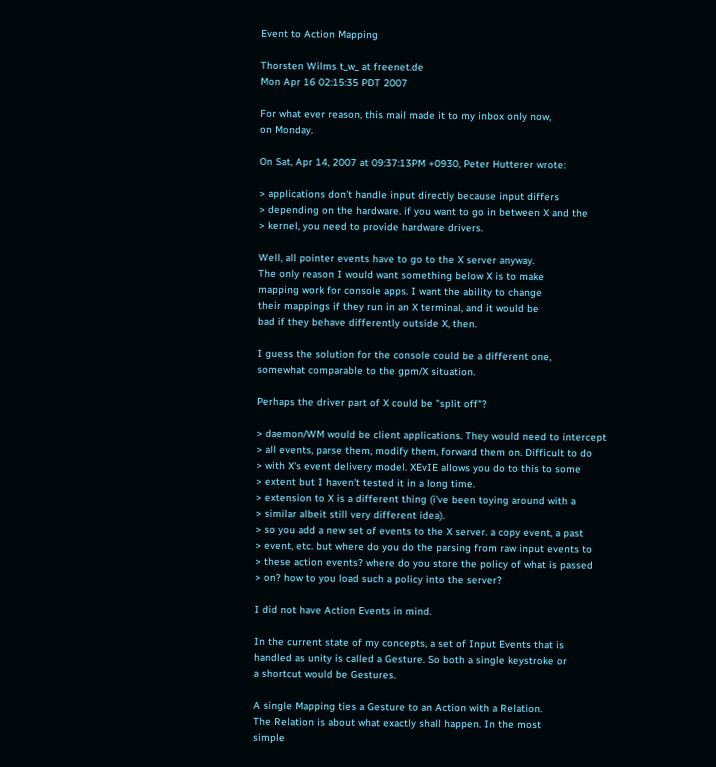Event to Action Mapping

Thorsten Wilms t_w_ at freenet.de
Mon Apr 16 02:15:35 PDT 2007

For what ever reason, this mail made it to my inbox only now,
on Monday.

On Sat, Apr 14, 2007 at 09:37:13PM +0930, Peter Hutterer wrote:

> applications don't handle input directly because input differs
> depending on the hardware. if you want to go in between X and the
> kernel, you need to provide hardware drivers.

Well, all pointer events have to go to the X server anyway.
The only reason I would want something below X is to make
mapping work for console apps. I want the ability to change
their mappings if they run in an X terminal, and it would be
bad if they behave differently outside X, then.

I guess the solution for the console could be a different one,
somewhat comparable to the gpm/X situation.

Perhaps the driver part of X could be "split off"?

> daemon/WM would be client applications. They would need to intercept
> all events, parse them, modify them, forward them on. Difficult to do
> with X's event delivery model. XEvIE allows you do to this to some
> extent but I haven't tested it in a long time.
> extension to X is a different thing (i've been toying around with a
> similar albeit still very different idea).
> so you add a new set of events to the X server. a copy event, a past
> event, etc. but where do you do the parsing from raw input events to
> these action events? where do you store the policy of what is passed
> on? how to you load such a policy into the server?

I did not have Action Events in mind.

In the current state of my concepts, a set of Input Events that is
handled as unity is called a Gesture. So both a single keystroke or
a shortcut would be Gestures.

A single Mapping ties a Gesture to an Action with a Relation.
The Relation is about what exactly shall happen. In the most
simple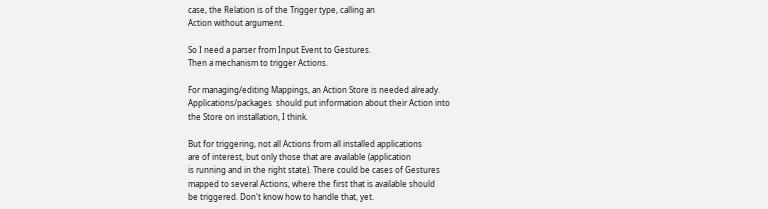case, the Relation is of the Trigger type, calling an
Action without argument.

So I need a parser from Input Event to Gestures.
Then a mechanism to trigger Actions.

For managing/editing Mappings, an Action Store is needed already.
Applications/packages  should put information about their Action into
the Store on installation, I think.

But for triggering, not all Actions from all installed applications
are of interest, but only those that are available (application
is running and in the right state). There could be cases of Gestures
mapped to several Actions, where the first that is available should
be triggered. Don't know how to handle that, yet.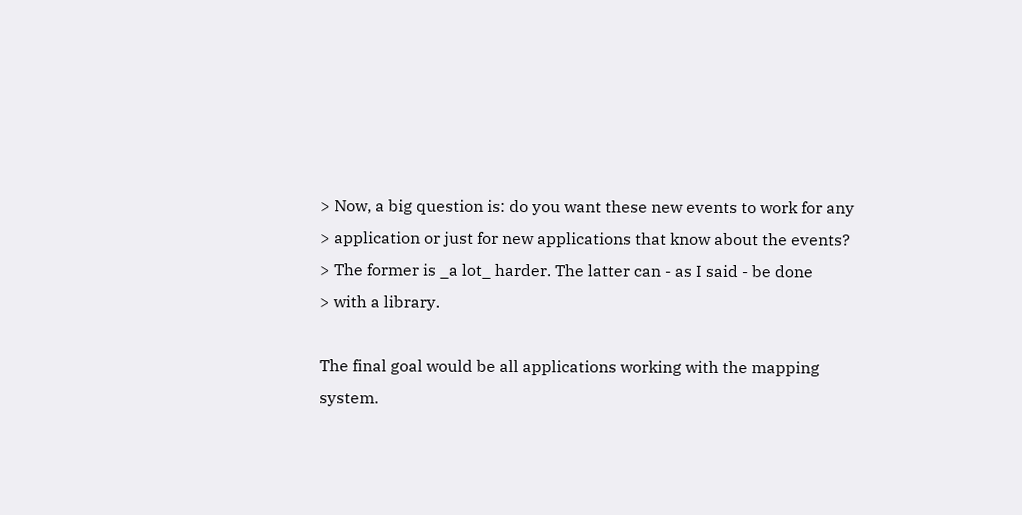> Now, a big question is: do you want these new events to work for any
> application or just for new applications that know about the events?
> The former is _a lot_ harder. The latter can - as I said - be done
> with a library.

The final goal would be all applications working with the mapping
system.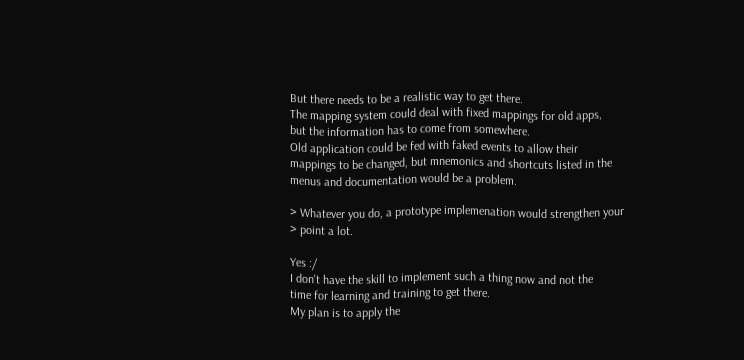But there needs to be a realistic way to get there.
The mapping system could deal with fixed mappings for old apps,
but the information has to come from somewhere.
Old application could be fed with faked events to allow their
mappings to be changed, but mnemonics and shortcuts listed in the
menus and documentation would be a problem.

> Whatever you do, a prototype implemenation would strengthen your
> point a lot.

Yes :/
I don't have the skill to implement such a thing now and not the
time for learning and training to get there.
My plan is to apply the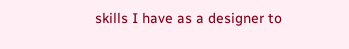skills I have as a designer to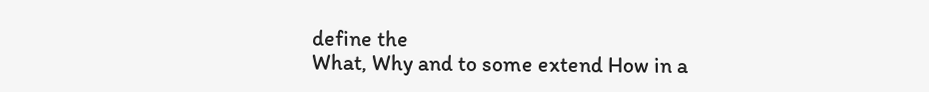define the
What, Why and to some extend How in a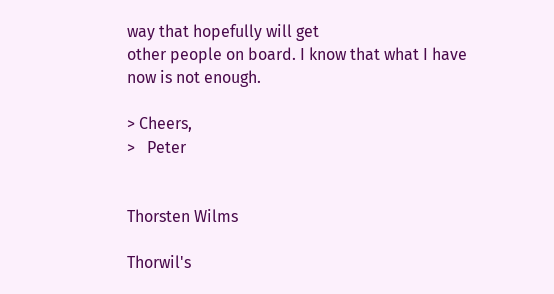way that hopefully will get
other people on board. I know that what I have now is not enough.

> Cheers,
>   Peter


Thorsten Wilms

Thorwil's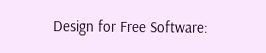Design for Free Software: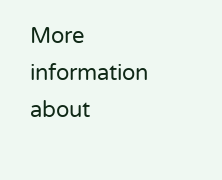More information about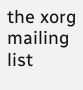the xorg mailing list